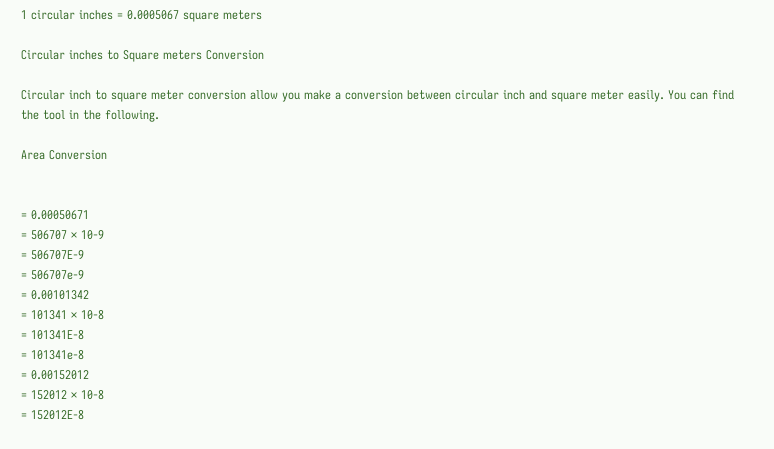1 circular inches = 0.0005067 square meters

Circular inches to Square meters Conversion

Circular inch to square meter conversion allow you make a conversion between circular inch and square meter easily. You can find the tool in the following.

Area Conversion


= 0.00050671
= 506707 × 10-9
= 506707E-9
= 506707e-9
= 0.00101342
= 101341 × 10-8
= 101341E-8
= 101341e-8
= 0.00152012
= 152012 × 10-8
= 152012E-8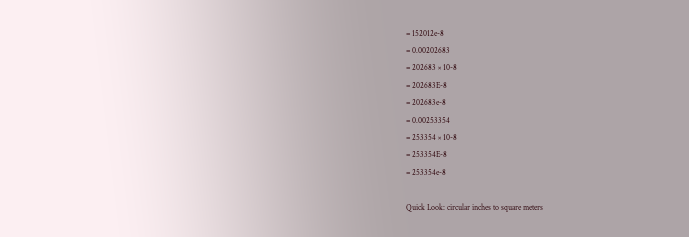= 152012e-8
= 0.00202683
= 202683 × 10-8
= 202683E-8
= 202683e-8
= 0.00253354
= 253354 × 10-8
= 253354E-8
= 253354e-8

Quick Look: circular inches to square meters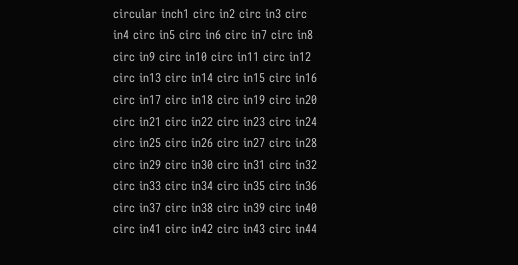circular inch1 circ in2 circ in3 circ in4 circ in5 circ in6 circ in7 circ in8 circ in9 circ in10 circ in11 circ in12 circ in13 circ in14 circ in15 circ in16 circ in17 circ in18 circ in19 circ in20 circ in21 circ in22 circ in23 circ in24 circ in25 circ in26 circ in27 circ in28 circ in29 circ in30 circ in31 circ in32 circ in33 circ in34 circ in35 circ in36 circ in37 circ in38 circ in39 circ in40 circ in41 circ in42 circ in43 circ in44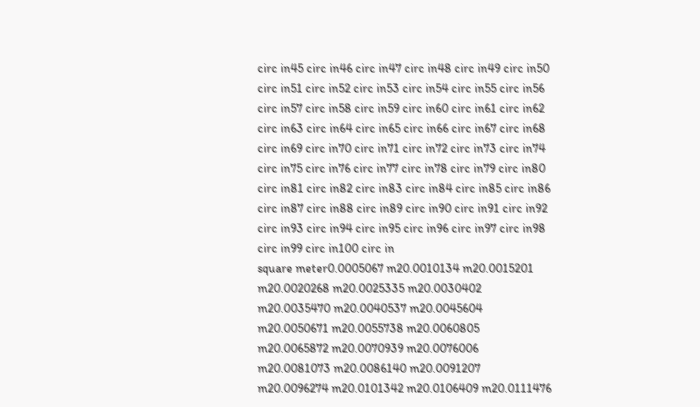circ in45 circ in46 circ in47 circ in48 circ in49 circ in50 circ in51 circ in52 circ in53 circ in54 circ in55 circ in56 circ in57 circ in58 circ in59 circ in60 circ in61 circ in62 circ in63 circ in64 circ in65 circ in66 circ in67 circ in68 circ in69 circ in70 circ in71 circ in72 circ in73 circ in74 circ in75 circ in76 circ in77 circ in78 circ in79 circ in80 circ in81 circ in82 circ in83 circ in84 circ in85 circ in86 circ in87 circ in88 circ in89 circ in90 circ in91 circ in92 circ in93 circ in94 circ in95 circ in96 circ in97 circ in98 circ in99 circ in100 circ in
square meter0.0005067 m20.0010134 m20.0015201 m20.0020268 m20.0025335 m20.0030402 m20.0035470 m20.0040537 m20.0045604 m20.0050671 m20.0055738 m20.0060805 m20.0065872 m20.0070939 m20.0076006 m20.0081073 m20.0086140 m20.0091207 m20.0096274 m20.0101342 m20.0106409 m20.0111476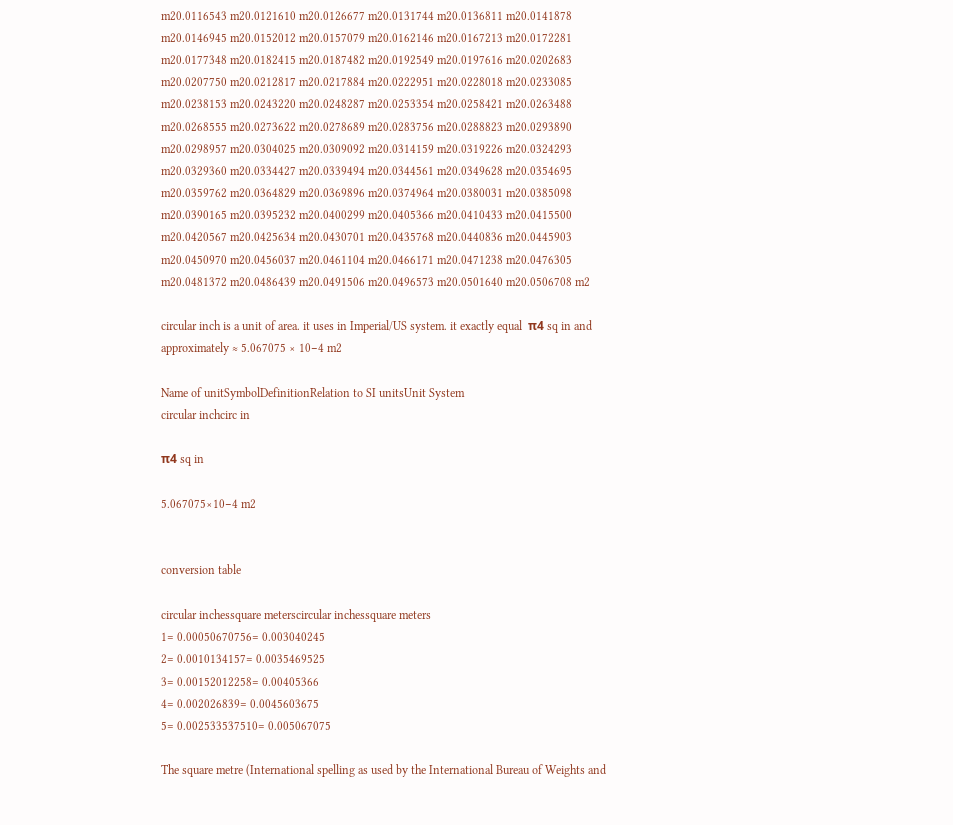m20.0116543 m20.0121610 m20.0126677 m20.0131744 m20.0136811 m20.0141878 m20.0146945 m20.0152012 m20.0157079 m20.0162146 m20.0167213 m20.0172281 m20.0177348 m20.0182415 m20.0187482 m20.0192549 m20.0197616 m20.0202683 m20.0207750 m20.0212817 m20.0217884 m20.0222951 m20.0228018 m20.0233085 m20.0238153 m20.0243220 m20.0248287 m20.0253354 m20.0258421 m20.0263488 m20.0268555 m20.0273622 m20.0278689 m20.0283756 m20.0288823 m20.0293890 m20.0298957 m20.0304025 m20.0309092 m20.0314159 m20.0319226 m20.0324293 m20.0329360 m20.0334427 m20.0339494 m20.0344561 m20.0349628 m20.0354695 m20.0359762 m20.0364829 m20.0369896 m20.0374964 m20.0380031 m20.0385098 m20.0390165 m20.0395232 m20.0400299 m20.0405366 m20.0410433 m20.0415500 m20.0420567 m20.0425634 m20.0430701 m20.0435768 m20.0440836 m20.0445903 m20.0450970 m20.0456037 m20.0461104 m20.0466171 m20.0471238 m20.0476305 m20.0481372 m20.0486439 m20.0491506 m20.0496573 m20.0501640 m20.0506708 m2

circular inch is a unit of area. it uses in Imperial/US system. it exactly equal  π4 sq in and approximately ≈ 5.067075 × 10−4 m2

Name of unitSymbolDefinitionRelation to SI unitsUnit System
circular inchcirc in

π4 sq in

5.067075×10−4 m2


conversion table

circular inchessquare meterscircular inchessquare meters
1= 0.00050670756= 0.003040245
2= 0.0010134157= 0.0035469525
3= 0.00152012258= 0.00405366
4= 0.002026839= 0.0045603675
5= 0.002533537510= 0.005067075

The square metre (International spelling as used by the International Bureau of Weights and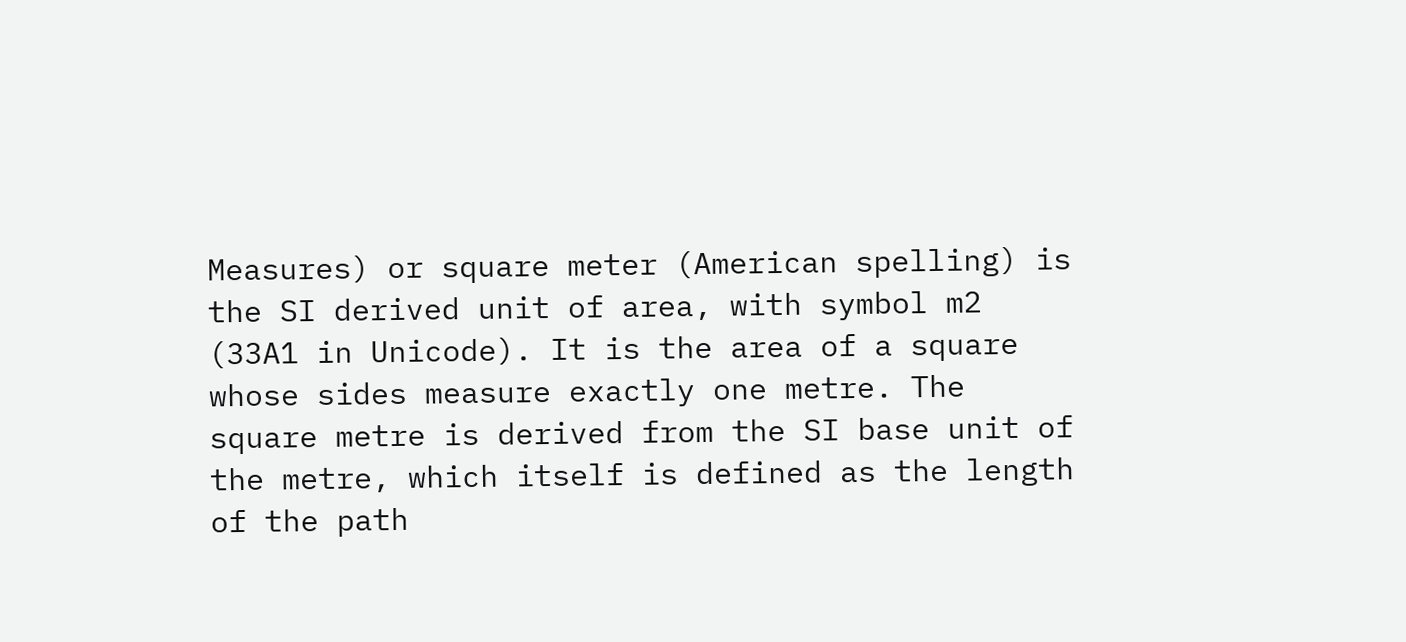Measures) or square meter (American spelling) is the SI derived unit of area, with symbol m2 (33A1 in Unicode). It is the area of a square whose sides measure exactly one metre. The square metre is derived from the SI base unit of the metre, which itself is defined as the length of the path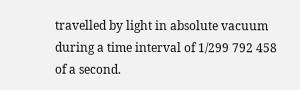travelled by light in absolute vacuum during a time interval of 1/299 792 458 of a second.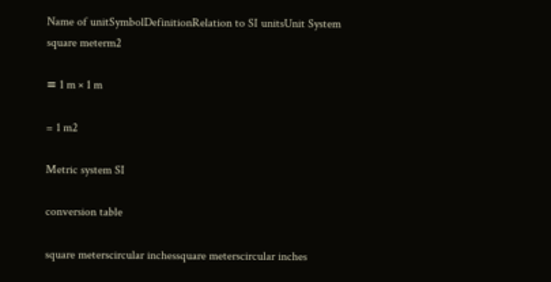Name of unitSymbolDefinitionRelation to SI unitsUnit System
square meterm2

≡ 1 m × 1 m

= 1 m2

Metric system SI

conversion table

square meterscircular inchessquare meterscircular inches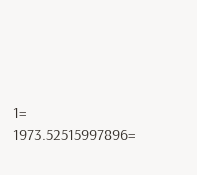1= 1973.52515997896=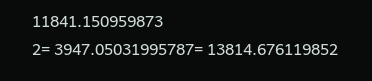11841.150959873
2= 3947.05031995787= 13814.676119852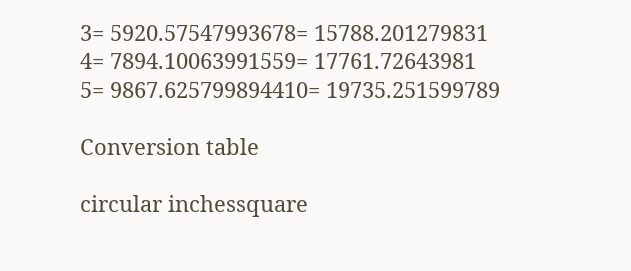3= 5920.57547993678= 15788.201279831
4= 7894.10063991559= 17761.72643981
5= 9867.625799894410= 19735.251599789

Conversion table

circular inchessquare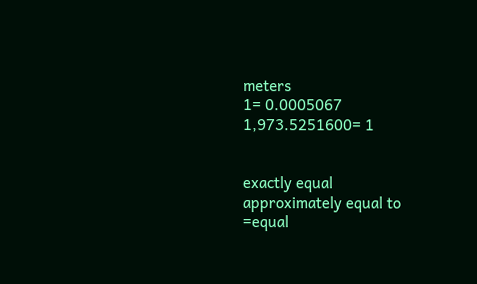meters
1= 0.0005067
1,973.5251600= 1


exactly equal
approximately equal to
=equal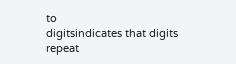to
digitsindicates that digits repeat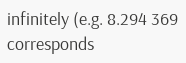infinitely (e.g. 8.294 369 corresponds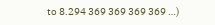to 8.294 369 369 369 369 …)